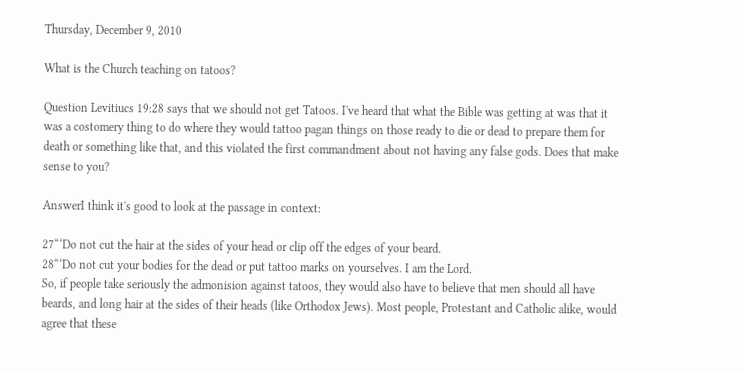Thursday, December 9, 2010

What is the Church teaching on tatoos?

Question Levitiucs 19:28 says that we should not get Tatoos. I've heard that what the Bible was getting at was that it was a costomery thing to do where they would tattoo pagan things on those ready to die or dead to prepare them for death or something like that, and this violated the first commandment about not having any false gods. Does that make sense to you?

AnswerI think it's good to look at the passage in context:

27“‘Do not cut the hair at the sides of your head or clip off the edges of your beard.
28“‘Do not cut your bodies for the dead or put tattoo marks on yourselves. I am the Lord.
So, if people take seriously the admonision against tatoos, they would also have to believe that men should all have beards, and long hair at the sides of their heads (like Orthodox Jews). Most people, Protestant and Catholic alike, would agree that these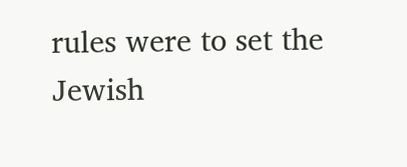rules were to set the Jewish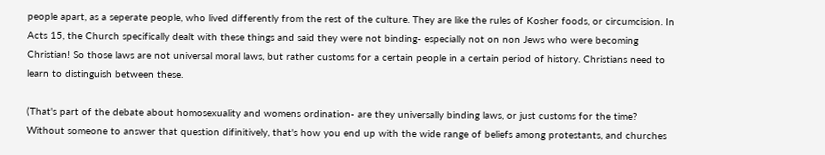people apart, as a seperate people, who lived differently from the rest of the culture. They are like the rules of Kosher foods, or circumcision. In Acts 15, the Church specifically dealt with these things and said they were not binding- especially not on non Jews who were becoming Christian! So those laws are not universal moral laws, but rather customs for a certain people in a certain period of history. Christians need to learn to distinguish between these.

(That's part of the debate about homosexuality and womens ordination- are they universally binding laws, or just customs for the time? Without someone to answer that question difinitively, that's how you end up with the wide range of beliefs among protestants, and churches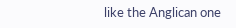like the Anglican one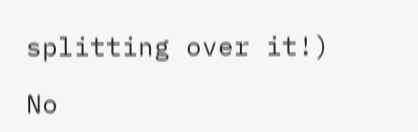splitting over it!)

No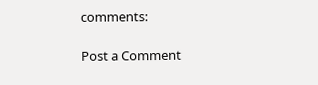comments:

Post a Comment